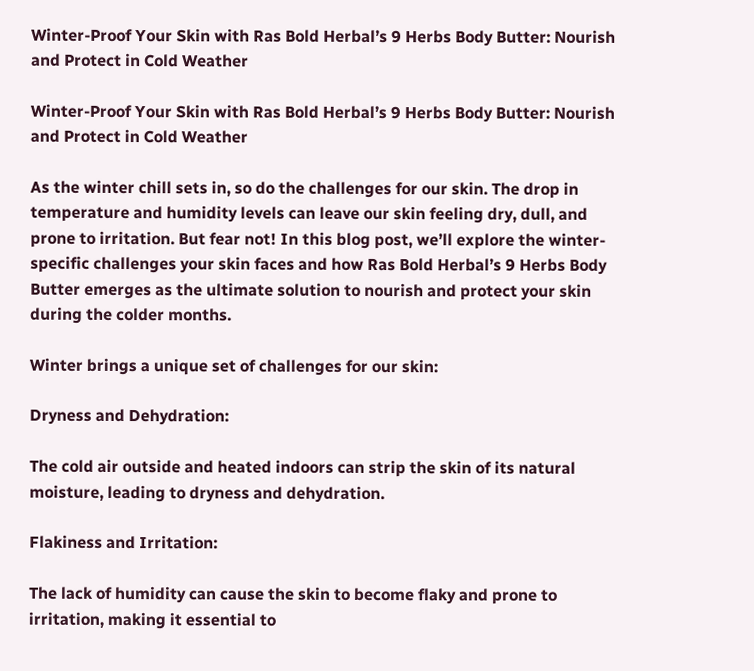Winter-Proof Your Skin with Ras Bold Herbal’s 9 Herbs Body Butter: Nourish and Protect in Cold Weather

Winter-Proof Your Skin with Ras Bold Herbal’s 9 Herbs Body Butter: Nourish and Protect in Cold Weather

As the winter chill sets in, so do the challenges for our skin. The drop in temperature and humidity levels can leave our skin feeling dry, dull, and prone to irritation. But fear not! In this blog post, we’ll explore the winter-specific challenges your skin faces and how Ras Bold Herbal’s 9 Herbs Body Butter emerges as the ultimate solution to nourish and protect your skin during the colder months.

Winter brings a unique set of challenges for our skin:

Dryness and Dehydration:

The cold air outside and heated indoors can strip the skin of its natural moisture, leading to dryness and dehydration.

Flakiness and Irritation:

The lack of humidity can cause the skin to become flaky and prone to irritation, making it essential to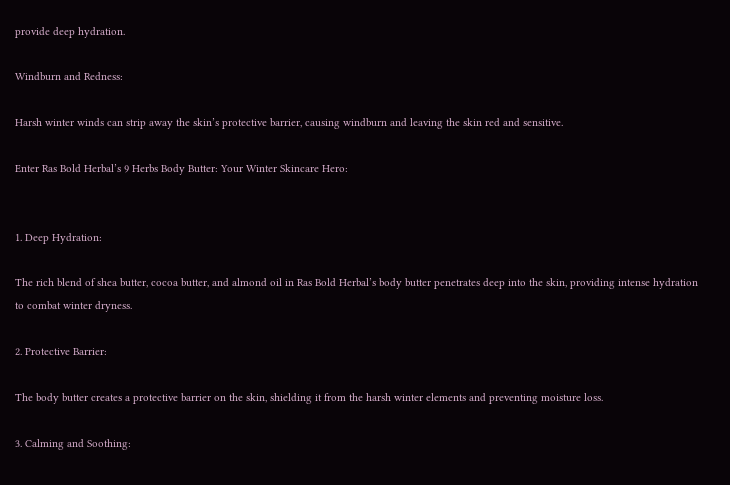provide deep hydration.

Windburn and Redness:

Harsh winter winds can strip away the skin’s protective barrier, causing windburn and leaving the skin red and sensitive.

Enter Ras Bold Herbal’s 9 Herbs Body Butter: Your Winter Skincare Hero:


1. Deep Hydration:

The rich blend of shea butter, cocoa butter, and almond oil in Ras Bold Herbal’s body butter penetrates deep into the skin, providing intense hydration to combat winter dryness.

2. Protective Barrier:

The body butter creates a protective barrier on the skin, shielding it from the harsh winter elements and preventing moisture loss.

3. Calming and Soothing: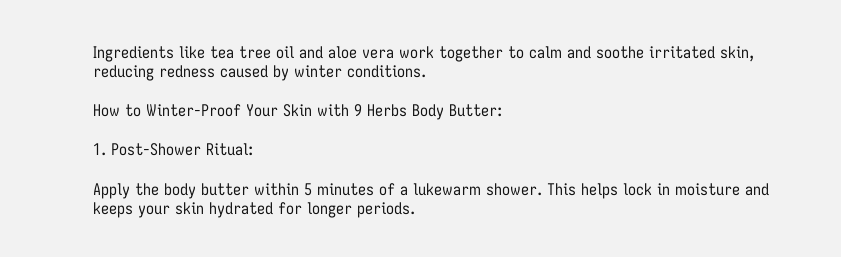Ingredients like tea tree oil and aloe vera work together to calm and soothe irritated skin, reducing redness caused by winter conditions.

How to Winter-Proof Your Skin with 9 Herbs Body Butter:

1. Post-Shower Ritual:

Apply the body butter within 5 minutes of a lukewarm shower. This helps lock in moisture and keeps your skin hydrated for longer periods.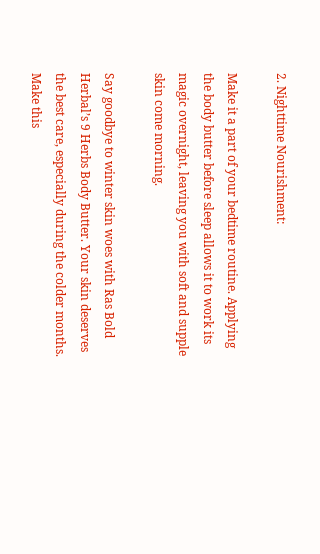2. Nighttime Nourishment:

Make it a part of your bedtime routine. Applying the body butter before sleep allows it to work its magic overnight, leaving you with soft and supple skin come morning.

Say goodbye to winter skin woes with Ras Bold Herbal’s 9 Herbs Body Butter. Your skin deserves the best care, especially during the colder months. Make this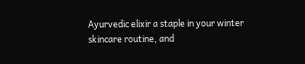Ayurvedic elixir a staple in your winter skincare routine, and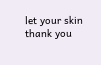let your skin thank you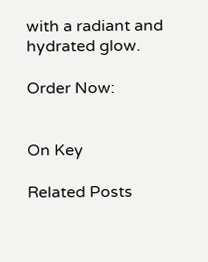with a radiant and hydrated glow.

Order Now:


On Key

Related Posts